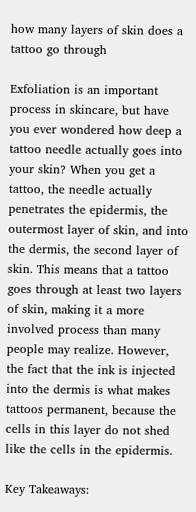how many layers of skin does a tattoo go through

Exfoliation is an important process in skincare, but have you ever wondered how deep a tattoo needle actually goes into your skin? When you get a tattoo, the needle actually penetrates the epidermis, the outermost layer of skin, and into the dermis, the second layer of skin. This means that a tattoo goes through at least two layers of skin, making it a more involved process than many people may realize. However, the fact that the ink is injected into the dermis is what makes tattoos permanent, because the cells in this layer do not shed like the cells in the epidermis.

Key Takeaways: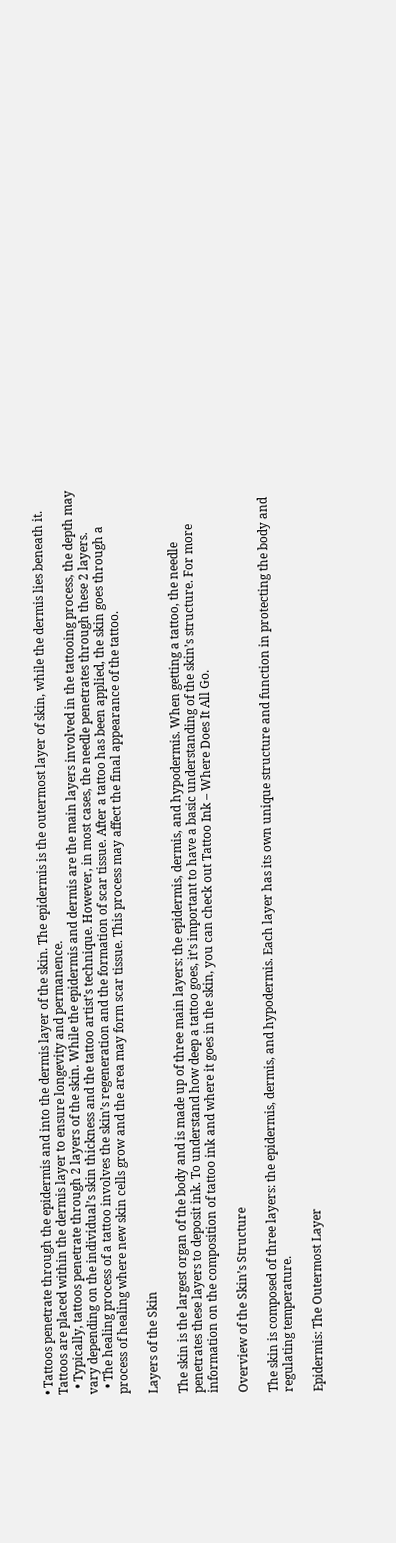• Tattoos penetrate through the epidermis and into the dermis layer of the skin. The epidermis is the outermost layer of skin, while the dermis lies beneath it. Tattoos are placed within the dermis layer to ensure longevity and permanence.
  • Typically, tattoos penetrate through 2 layers of the skin. While the epidermis and dermis are the main layers involved in the tattooing process, the depth may vary depending on the individual’s skin thickness and the tattoo artist’s technique. However, in most cases, the needle penetrates through these 2 layers.
  • The healing process of a tattoo involves the skin’s regeneration and the formation of scar tissue. After a tattoo has been applied, the skin goes through a process of healing where new skin cells grow and the area may form scar tissue. This process may affect the final appearance of the tattoo.

Layers of the Skin

The skin is the largest organ of the body and is made up of three main layers: the epidermis, dermis, and hypodermis. When getting a tattoo, the needle penetrates these layers to deposit ink. To understand how deep a tattoo goes, it’s important to have a basic understanding of the skin’s structure. For more information on the composition of tattoo ink and where it goes in the skin, you can check out Tattoo Ink – Where Does It All Go.

Overview of the Skin’s Structure

The skin is composed of three layers: the epidermis, dermis, and hypodermis. Each layer has its own unique structure and function in protecting the body and regulating temperature.

Epidermis: The Outermost Layer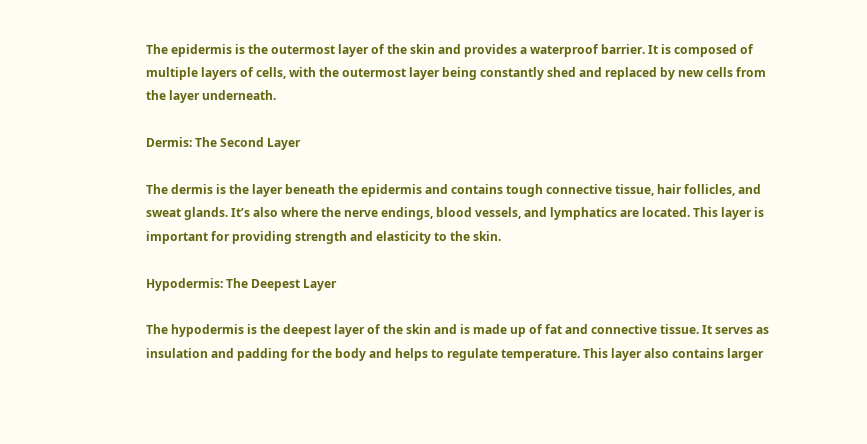The epidermis is the outermost layer of the skin and provides a waterproof barrier. It is composed of multiple layers of cells, with the outermost layer being constantly shed and replaced by new cells from the layer underneath.

Dermis: The Second Layer

The dermis is the layer beneath the epidermis and contains tough connective tissue, hair follicles, and sweat glands. It’s also where the nerve endings, blood vessels, and lymphatics are located. This layer is important for providing strength and elasticity to the skin.

Hypodermis: The Deepest Layer

The hypodermis is the deepest layer of the skin and is made up of fat and connective tissue. It serves as insulation and padding for the body and helps to regulate temperature. This layer also contains larger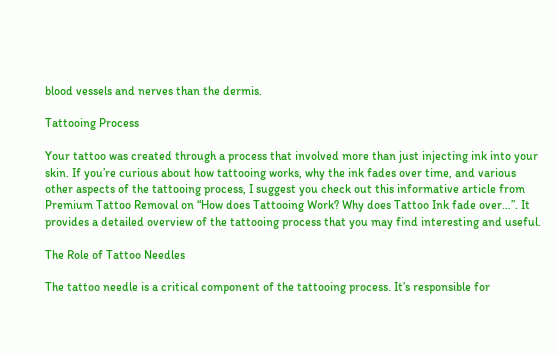blood vessels and nerves than the dermis.

Tattooing Process

Your tattoo was created through a process that involved more than just injecting ink into your skin. If you’re curious about how tattooing works, why the ink fades over time, and various other aspects of the tattooing process, I suggest you check out this informative article from Premium Tattoo Removal on “How does Tattooing Work? Why does Tattoo Ink fade over…”. It provides a detailed overview of the tattooing process that you may find interesting and useful.

The Role of Tattoo Needles

The tattoo needle is a critical component of the tattooing process. It’s responsible for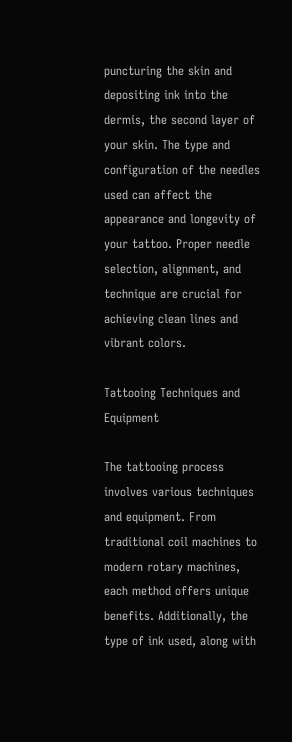puncturing the skin and depositing ink into the dermis, the second layer of your skin. The type and configuration of the needles used can affect the appearance and longevity of your tattoo. Proper needle selection, alignment, and technique are crucial for achieving clean lines and vibrant colors.

Tattooing Techniques and Equipment

The tattooing process involves various techniques and equipment. From traditional coil machines to modern rotary machines, each method offers unique benefits. Additionally, the type of ink used, along with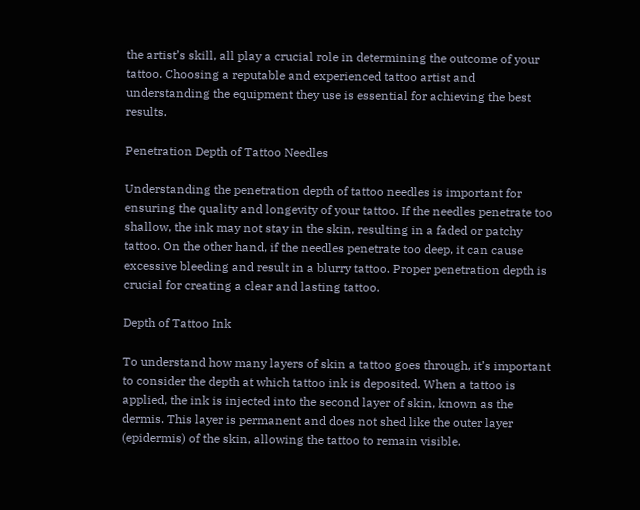the artist’s skill, all play a crucial role in determining the outcome of your tattoo. Choosing a reputable and experienced tattoo artist and understanding the equipment they use is essential for achieving the best results.

Penetration Depth of Tattoo Needles

Understanding the penetration depth of tattoo needles is important for ensuring the quality and longevity of your tattoo. If the needles penetrate too shallow, the ink may not stay in the skin, resulting in a faded or patchy tattoo. On the other hand, if the needles penetrate too deep, it can cause excessive bleeding and result in a blurry tattoo. Proper penetration depth is crucial for creating a clear and lasting tattoo.

Depth of Tattoo Ink

To understand how many layers of skin a tattoo goes through, it’s important to consider the depth at which tattoo ink is deposited. When a tattoo is applied, the ink is injected into the second layer of skin, known as the dermis. This layer is permanent and does not shed like the outer layer (epidermis) of the skin, allowing the tattoo to remain visible.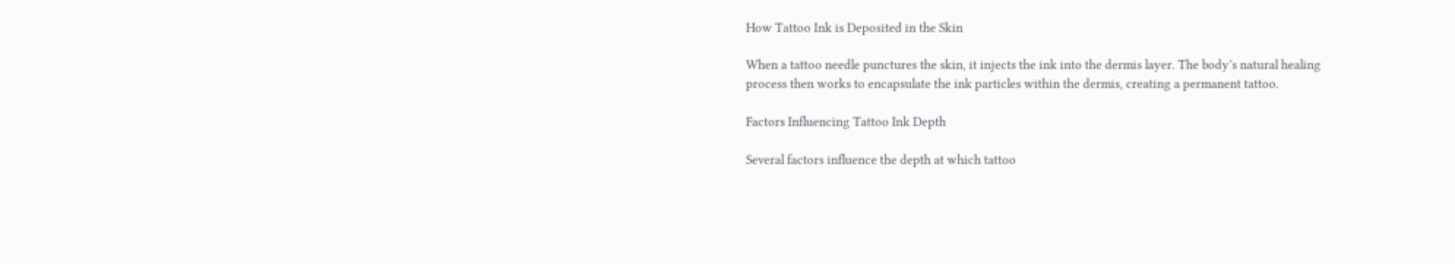How Tattoo Ink is Deposited in the Skin

When a tattoo needle punctures the skin, it injects the ink into the dermis layer. The body’s natural healing process then works to encapsulate the ink particles within the dermis, creating a permanent tattoo.

Factors Influencing Tattoo Ink Depth

Several factors influence the depth at which tattoo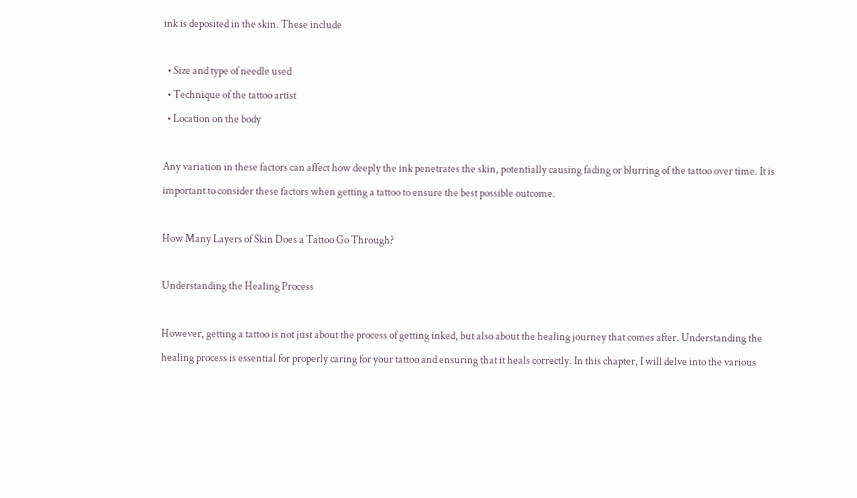ink is deposited in the skin. These include

  • Size and type of needle used
  • Technique of the tattoo artist
  • Location on the body

Any variation in these factors can affect how deeply the ink penetrates the skin, potentially causing fading or blurring of the tattoo over time. It is important to consider these factors when getting a tattoo to ensure the best possible outcome.

How Many Layers of Skin Does a Tattoo Go Through?

Understanding the Healing Process

However, getting a tattoo is not just about the process of getting inked, but also about the healing journey that comes after. Understanding the healing process is essential for properly caring for your tattoo and ensuring that it heals correctly. In this chapter, I will delve into the various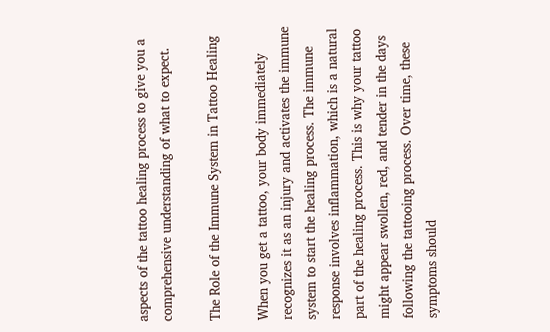aspects of the tattoo healing process to give you a comprehensive understanding of what to expect.

The Role of the Immune System in Tattoo Healing

When you get a tattoo, your body immediately recognizes it as an injury and activates the immune system to start the healing process. The immune response involves inflammation, which is a natural part of the healing process. This is why your tattoo might appear swollen, red, and tender in the days following the tattooing process. Over time, these symptoms should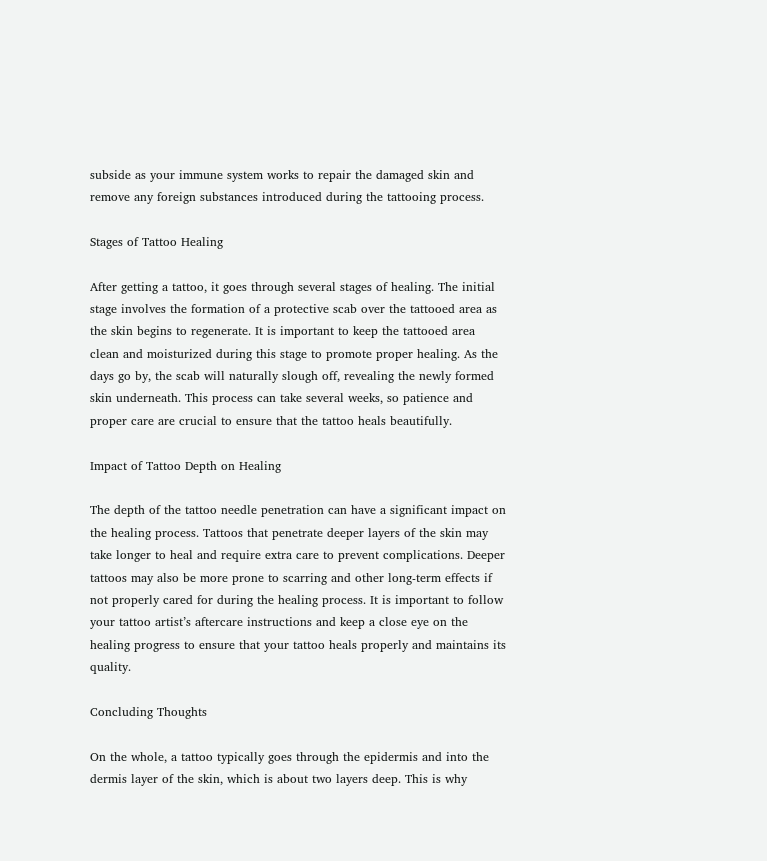subside as your immune system works to repair the damaged skin and remove any foreign substances introduced during the tattooing process.

Stages of Tattoo Healing

After getting a tattoo, it goes through several stages of healing. The initial stage involves the formation of a protective scab over the tattooed area as the skin begins to regenerate. It is important to keep the tattooed area clean and moisturized during this stage to promote proper healing. As the days go by, the scab will naturally slough off, revealing the newly formed skin underneath. This process can take several weeks, so patience and proper care are crucial to ensure that the tattoo heals beautifully.

Impact of Tattoo Depth on Healing

The depth of the tattoo needle penetration can have a significant impact on the healing process. Tattoos that penetrate deeper layers of the skin may take longer to heal and require extra care to prevent complications. Deeper tattoos may also be more prone to scarring and other long-term effects if not properly cared for during the healing process. It is important to follow your tattoo artist’s aftercare instructions and keep a close eye on the healing progress to ensure that your tattoo heals properly and maintains its quality.

Concluding Thoughts

On the whole, a tattoo typically goes through the epidermis and into the dermis layer of the skin, which is about two layers deep. This is why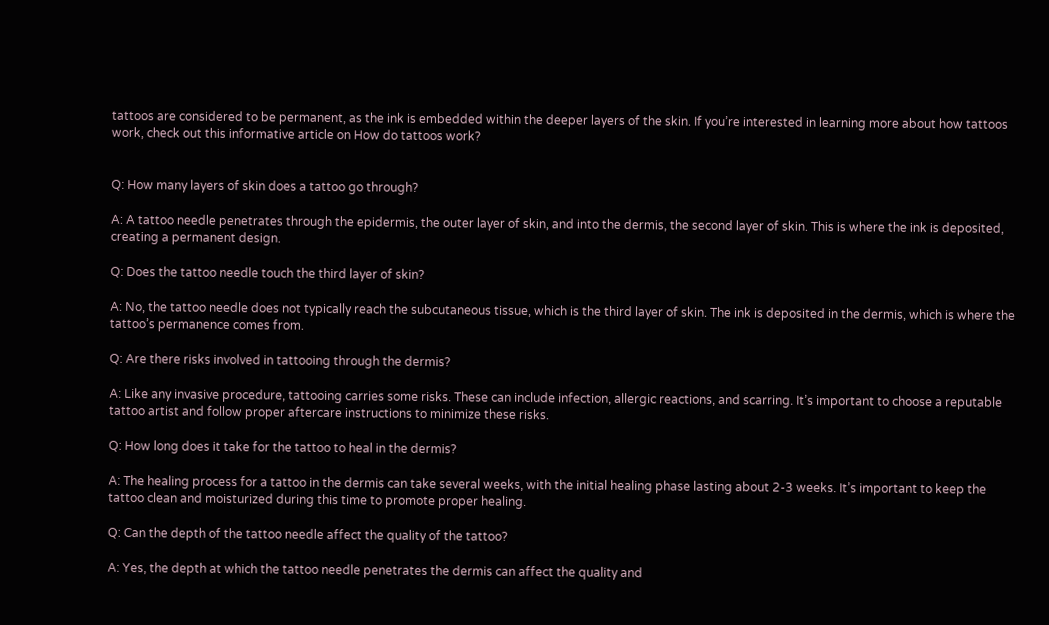tattoos are considered to be permanent, as the ink is embedded within the deeper layers of the skin. If you’re interested in learning more about how tattoos work, check out this informative article on How do tattoos work?


Q: How many layers of skin does a tattoo go through?

A: A tattoo needle penetrates through the epidermis, the outer layer of skin, and into the dermis, the second layer of skin. This is where the ink is deposited, creating a permanent design.

Q: Does the tattoo needle touch the third layer of skin?

A: No, the tattoo needle does not typically reach the subcutaneous tissue, which is the third layer of skin. The ink is deposited in the dermis, which is where the tattoo’s permanence comes from.

Q: Are there risks involved in tattooing through the dermis?

A: Like any invasive procedure, tattooing carries some risks. These can include infection, allergic reactions, and scarring. It’s important to choose a reputable tattoo artist and follow proper aftercare instructions to minimize these risks.

Q: How long does it take for the tattoo to heal in the dermis?

A: The healing process for a tattoo in the dermis can take several weeks, with the initial healing phase lasting about 2-3 weeks. It’s important to keep the tattoo clean and moisturized during this time to promote proper healing.

Q: Can the depth of the tattoo needle affect the quality of the tattoo?

A: Yes, the depth at which the tattoo needle penetrates the dermis can affect the quality and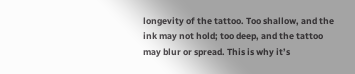longevity of the tattoo. Too shallow, and the ink may not hold; too deep, and the tattoo may blur or spread. This is why it’s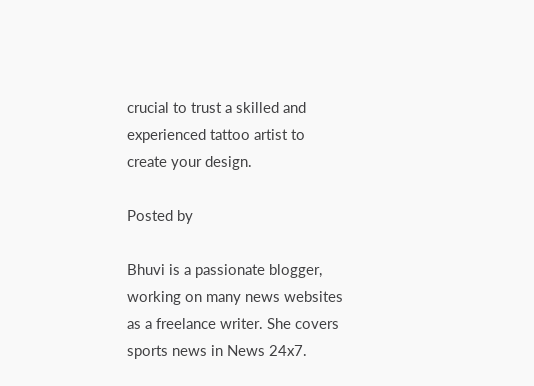crucial to trust a skilled and experienced tattoo artist to create your design.

Posted by

Bhuvi is a passionate blogger, working on many news websites as a freelance writer. She covers sports news in News 24x7.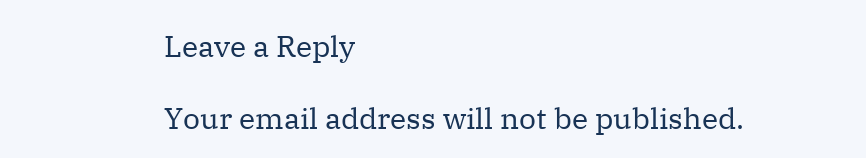Leave a Reply

Your email address will not be published.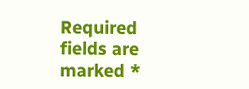Required fields are marked *